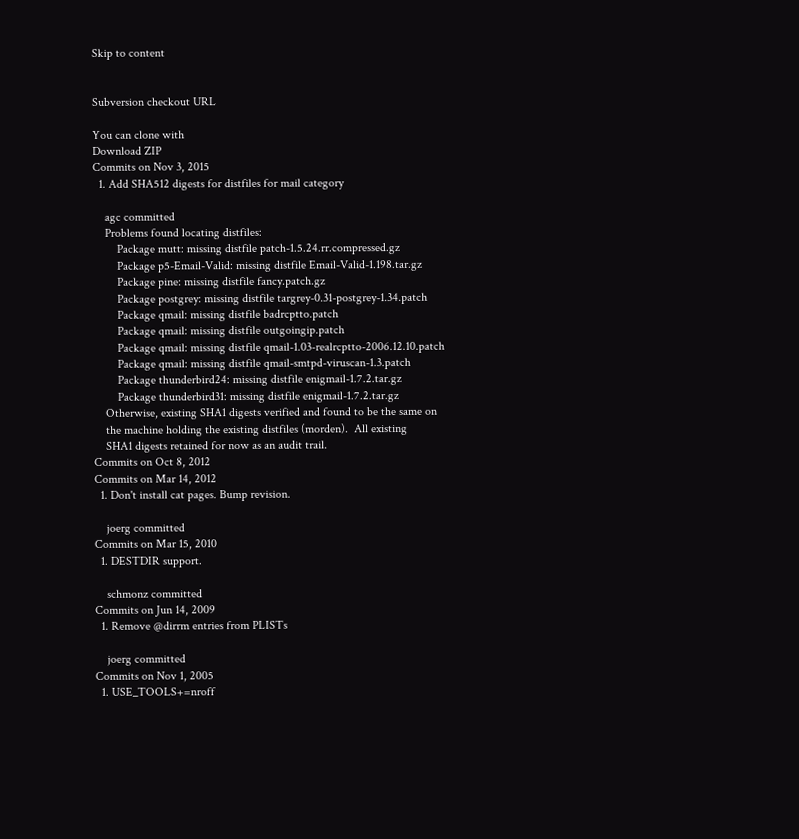Skip to content


Subversion checkout URL

You can clone with
Download ZIP
Commits on Nov 3, 2015
  1. Add SHA512 digests for distfiles for mail category

    agc committed
    Problems found locating distfiles:
        Package mutt: missing distfile patch-1.5.24.rr.compressed.gz
        Package p5-Email-Valid: missing distfile Email-Valid-1.198.tar.gz
        Package pine: missing distfile fancy.patch.gz
        Package postgrey: missing distfile targrey-0.31-postgrey-1.34.patch
        Package qmail: missing distfile badrcptto.patch
        Package qmail: missing distfile outgoingip.patch
        Package qmail: missing distfile qmail-1.03-realrcptto-2006.12.10.patch
        Package qmail: missing distfile qmail-smtpd-viruscan-1.3.patch
        Package thunderbird24: missing distfile enigmail-1.7.2.tar.gz
        Package thunderbird31: missing distfile enigmail-1.7.2.tar.gz
    Otherwise, existing SHA1 digests verified and found to be the same on
    the machine holding the existing distfiles (morden).  All existing
    SHA1 digests retained for now as an audit trail.
Commits on Oct 8, 2012
Commits on Mar 14, 2012
  1. Don't install cat pages. Bump revision.

    joerg committed
Commits on Mar 15, 2010
  1. DESTDIR support.

    schmonz committed
Commits on Jun 14, 2009
  1. Remove @dirrm entries from PLISTs

    joerg committed
Commits on Nov 1, 2005
  1. USE_TOOLS+=nroff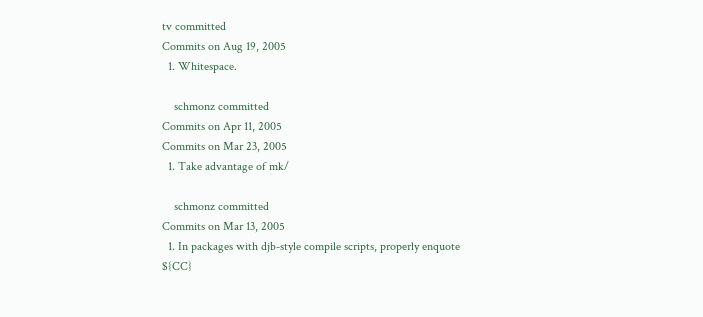tv committed
Commits on Aug 19, 2005
  1. Whitespace.

    schmonz committed
Commits on Apr 11, 2005
Commits on Mar 23, 2005
  1. Take advantage of mk/

    schmonz committed
Commits on Mar 13, 2005
  1. In packages with djb-style compile scripts, properly enquote ${CC}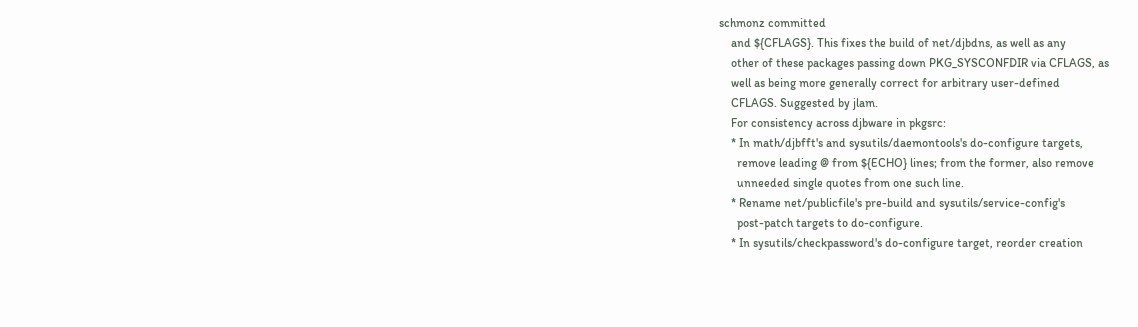schmonz committed
    and ${CFLAGS}. This fixes the build of net/djbdns, as well as any
    other of these packages passing down PKG_SYSCONFDIR via CFLAGS, as
    well as being more generally correct for arbitrary user-defined
    CFLAGS. Suggested by jlam.
    For consistency across djbware in pkgsrc:
    * In math/djbfft's and sysutils/daemontools's do-configure targets,
      remove leading @ from ${ECHO} lines; from the former, also remove
      unneeded single quotes from one such line.
    * Rename net/publicfile's pre-build and sysutils/service-config's
      post-patch targets to do-configure.
    * In sysutils/checkpassword's do-configure target, reorder creation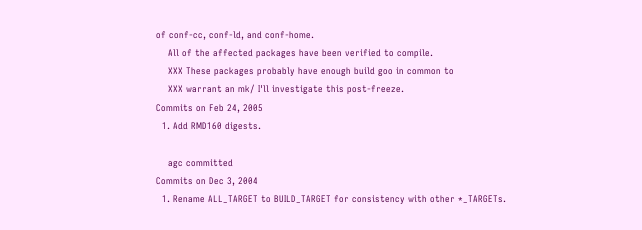of conf-cc, conf-ld, and conf-home.
    All of the affected packages have been verified to compile.
    XXX These packages probably have enough build goo in common to
    XXX warrant an mk/ I'll investigate this post-freeze.
Commits on Feb 24, 2005
  1. Add RMD160 digests.

    agc committed
Commits on Dec 3, 2004
  1. Rename ALL_TARGET to BUILD_TARGET for consistency with other *_TARGETs.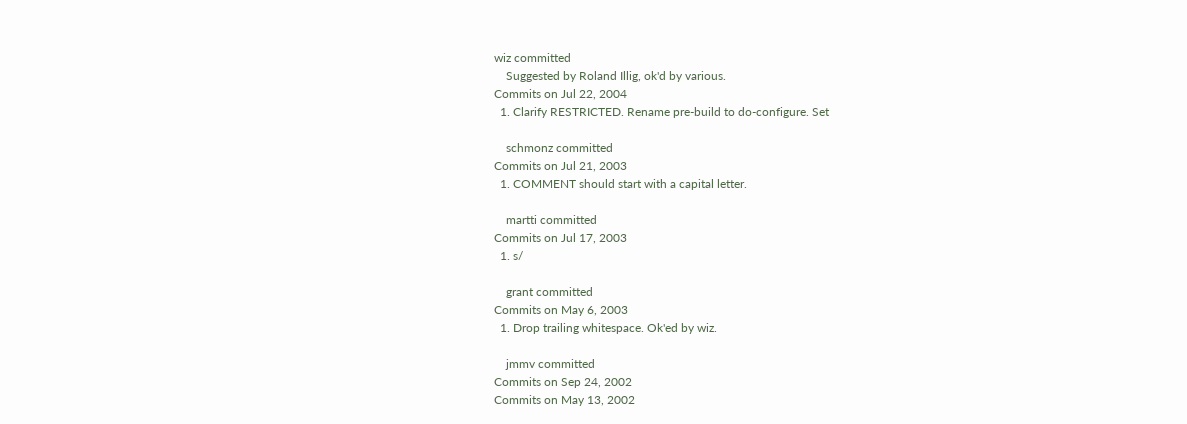wiz committed
    Suggested by Roland Illig, ok'd by various.
Commits on Jul 22, 2004
  1. Clarify RESTRICTED. Rename pre-build to do-configure. Set

    schmonz committed
Commits on Jul 21, 2003
  1. COMMENT should start with a capital letter.

    martti committed
Commits on Jul 17, 2003
  1. s/

    grant committed
Commits on May 6, 2003
  1. Drop trailing whitespace. Ok'ed by wiz.

    jmmv committed
Commits on Sep 24, 2002
Commits on May 13, 2002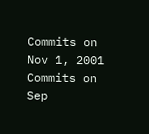Commits on Nov 1, 2001
Commits on Sep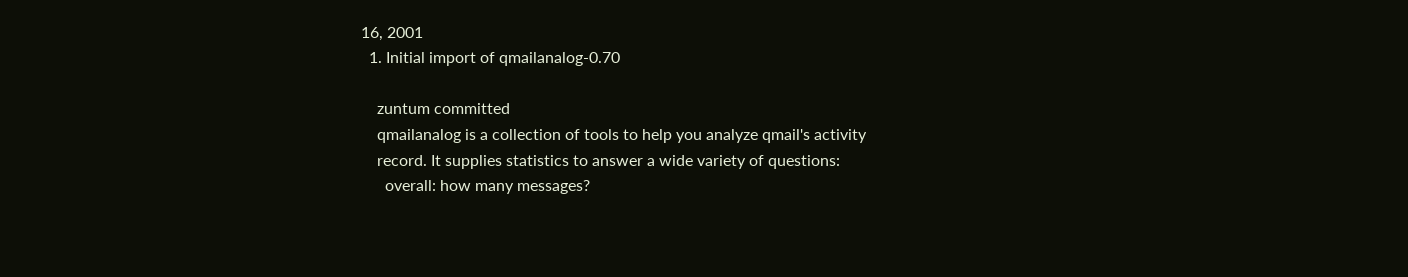16, 2001
  1. Initial import of qmailanalog-0.70

    zuntum committed
    qmailanalog is a collection of tools to help you analyze qmail's activity
    record. It supplies statistics to answer a wide variety of questions:
      overall: how many messages?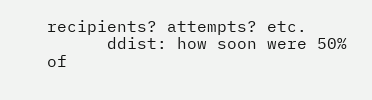recipients? attempts? etc.
      ddist: how soon were 50% of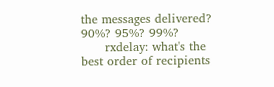the messages delivered? 90%? 95%? 99%?
      rxdelay: what's the best order of recipients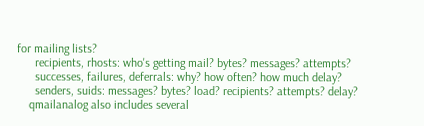for mailing lists?
      recipients, rhosts: who's getting mail? bytes? messages? attempts?
      successes, failures, deferrals: why? how often? how much delay?
      senders, suids: messages? bytes? load? recipients? attempts? delay?
    qmailanalog also includes several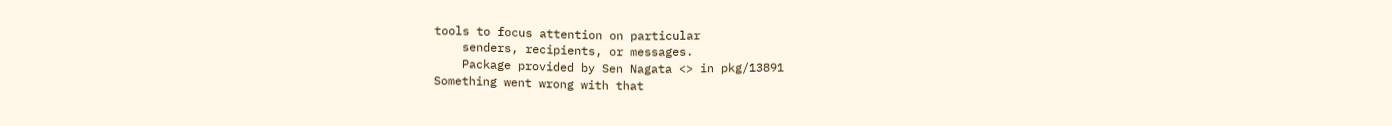tools to focus attention on particular
    senders, recipients, or messages.
    Package provided by Sen Nagata <> in pkg/13891
Something went wrong with that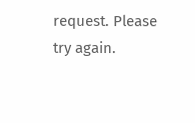request. Please try again.